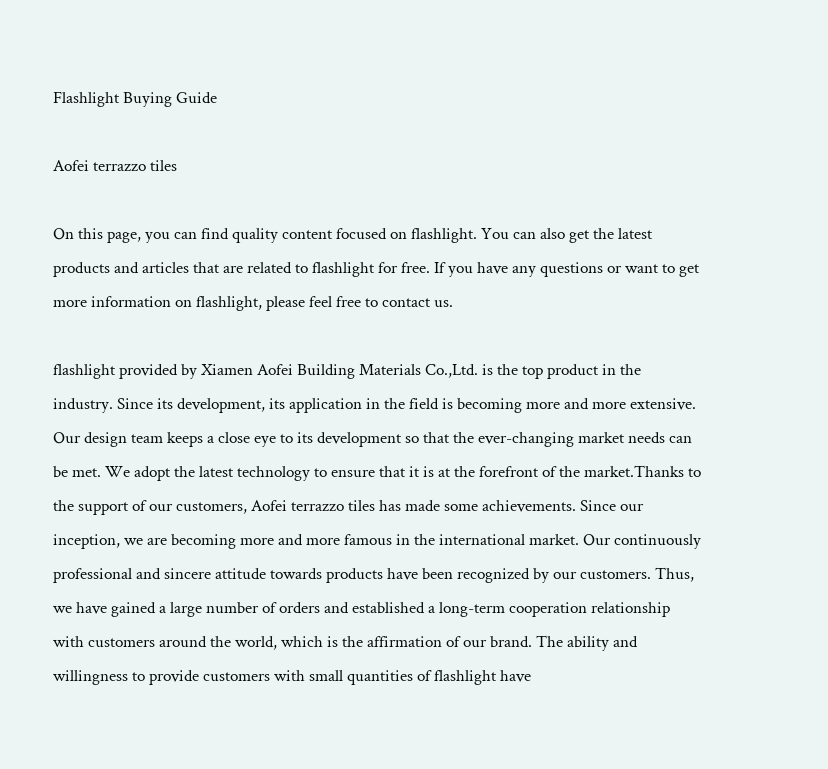Flashlight Buying Guide

Aofei terrazzo tiles

On this page, you can find quality content focused on flashlight. You can also get the latest products and articles that are related to flashlight for free. If you have any questions or want to get more information on flashlight, please feel free to contact us.

flashlight provided by Xiamen Aofei Building Materials Co.,Ltd. is the top product in the industry. Since its development, its application in the field is becoming more and more extensive. Our design team keeps a close eye to its development so that the ever-changing market needs can be met. We adopt the latest technology to ensure that it is at the forefront of the market.Thanks to the support of our customers, Aofei terrazzo tiles has made some achievements. Since our inception, we are becoming more and more famous in the international market. Our continuously professional and sincere attitude towards products have been recognized by our customers. Thus, we have gained a large number of orders and established a long-term cooperation relationship with customers around the world, which is the affirmation of our brand. The ability and willingness to provide customers with small quantities of flashlight have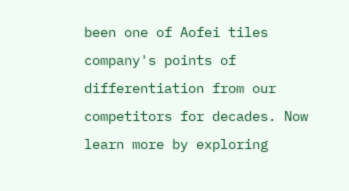been one of Aofei tiles company's points of differentiation from our competitors for decades. Now learn more by exploring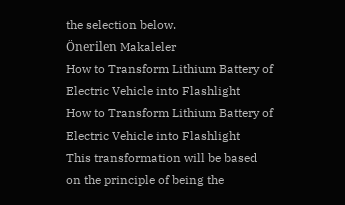the selection below.
Önerilen Makaleler
How to Transform Lithium Battery of Electric Vehicle into Flashlight
How to Transform Lithium Battery of Electric Vehicle into Flashlight
This transformation will be based on the principle of being the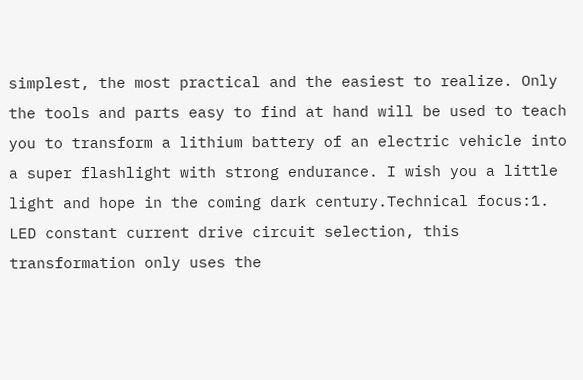simplest, the most practical and the easiest to realize. Only the tools and parts easy to find at hand will be used to teach you to transform a lithium battery of an electric vehicle into a super flashlight with strong endurance. I wish you a little light and hope in the coming dark century.Technical focus:1. LED constant current drive circuit selection, this transformation only uses the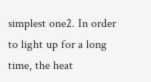simplest one2. In order to light up for a long time, the heat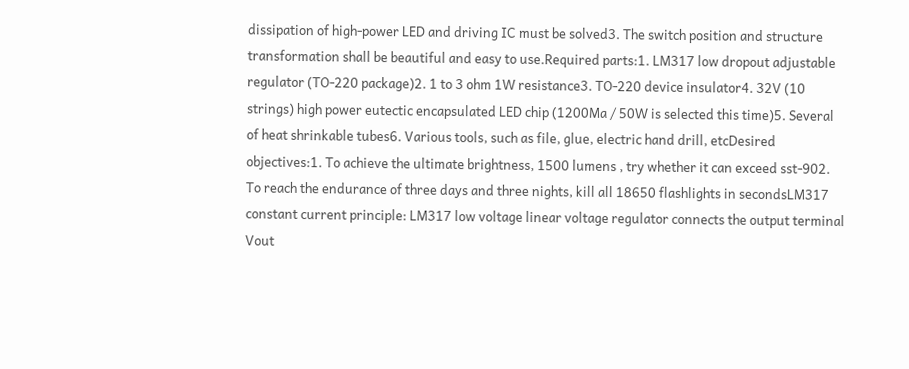dissipation of high-power LED and driving IC must be solved3. The switch position and structure transformation shall be beautiful and easy to use.Required parts:1. LM317 low dropout adjustable regulator (TO-220 package)2. 1 to 3 ohm 1W resistance3. TO-220 device insulator4. 32V (10 strings) high power eutectic encapsulated LED chip (1200Ma / 50W is selected this time)5. Several of heat shrinkable tubes6. Various tools, such as file, glue, electric hand drill, etcDesired objectives:1. To achieve the ultimate brightness, 1500 lumens , try whether it can exceed sst-902. To reach the endurance of three days and three nights, kill all 18650 flashlights in secondsLM317 constant current principle: LM317 low voltage linear voltage regulator connects the output terminal Vout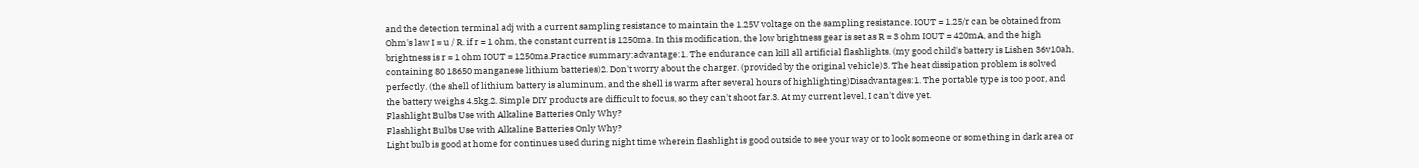and the detection terminal adj with a current sampling resistance to maintain the 1.25V voltage on the sampling resistance. IOUT = 1.25/r can be obtained from Ohm's law I = u / R. if r = 1 ohm, the constant current is 1250ma. In this modification, the low brightness gear is set as R = 3 ohm IOUT = 420mA, and the high brightness is r = 1 ohm IOUT = 1250ma.Practice summary:advantage:1. The endurance can kill all artificial flashlights. (my good child's battery is Lishen 36v10ah, containing 80 18650 manganese lithium batteries)2. Don't worry about the charger. (provided by the original vehicle)3. The heat dissipation problem is solved perfectly. (the shell of lithium battery is aluminum, and the shell is warm after several hours of highlighting)Disadvantages:1. The portable type is too poor, and the battery weighs 4.5kg.2. Simple DIY products are difficult to focus, so they can't shoot far.3. At my current level, I can't dive yet.
Flashlight Bulbs Use with Alkaline Batteries Only Why?
Flashlight Bulbs Use with Alkaline Batteries Only Why?
Light bulb is good at home for continues used during night time wherein flashlight is good outside to see your way or to look someone or something in dark area or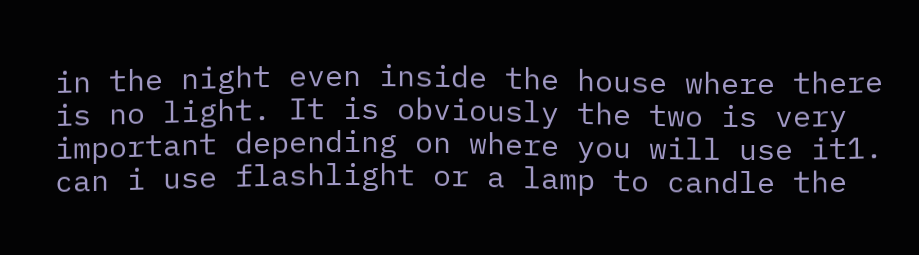in the night even inside the house where there is no light. It is obviously the two is very important depending on where you will use it1. can i use flashlight or a lamp to candle the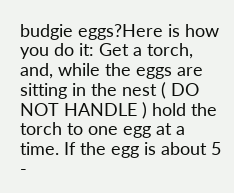budgie eggs?Here is how you do it: Get a torch, and, while the eggs are sitting in the nest ( DO NOT HANDLE ) hold the torch to one egg at a time. If the egg is about 5 -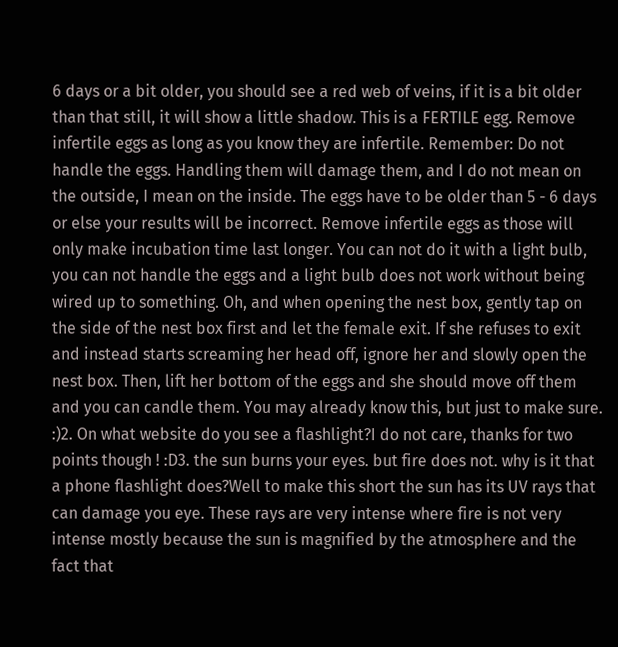6 days or a bit older, you should see a red web of veins, if it is a bit older than that still, it will show a little shadow. This is a FERTILE egg. Remove infertile eggs as long as you know they are infertile. Remember: Do not handle the eggs. Handling them will damage them, and I do not mean on the outside, I mean on the inside. The eggs have to be older than 5 - 6 days or else your results will be incorrect. Remove infertile eggs as those will only make incubation time last longer. You can not do it with a light bulb, you can not handle the eggs and a light bulb does not work without being wired up to something. Oh, and when opening the nest box, gently tap on the side of the nest box first and let the female exit. If she refuses to exit and instead starts screaming her head off, ignore her and slowly open the nest box. Then, lift her bottom of the eggs and she should move off them and you can candle them. You may already know this, but just to make sure. :)2. On what website do you see a flashlight?I do not care, thanks for two points though ! :D3. the sun burns your eyes. but fire does not. why is it that a phone flashlight does?Well to make this short the sun has its UV rays that can damage you eye. These rays are very intense where fire is not very intense mostly because the sun is magnified by the atmosphere and the fact that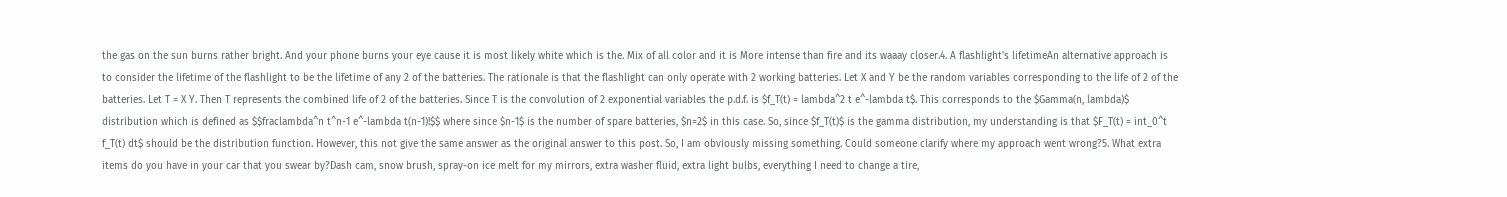the gas on the sun burns rather bright. And your phone burns your eye cause it is most likely white which is the. Mix of all color and it is More intense than fire and its waaay closer.4. A flashlight's lifetimeAn alternative approach is to consider the lifetime of the flashlight to be the lifetime of any 2 of the batteries. The rationale is that the flashlight can only operate with 2 working batteries. Let X and Y be the random variables corresponding to the life of 2 of the batteries. Let T = X Y. Then T represents the combined life of 2 of the batteries. Since T is the convolution of 2 exponential variables the p.d.f. is $f_T(t) = lambda^2 t e^-lambda t$. This corresponds to the $Gamma(n, lambda)$ distribution which is defined as $$fraclambda^n t^n-1 e^-lambda t(n-1)!$$ where since $n-1$ is the number of spare batteries, $n=2$ in this case. So, since $f_T(t)$ is the gamma distribution, my understanding is that $F_T(t) = int_0^t f_T(t) dt$ should be the distribution function. However, this not give the same answer as the original answer to this post. So, I am obviously missing something. Could someone clarify where my approach went wrong?5. What extra items do you have in your car that you swear by?Dash cam, snow brush, spray-on ice melt for my mirrors, extra washer fluid, extra light bulbs, everything I need to change a tire,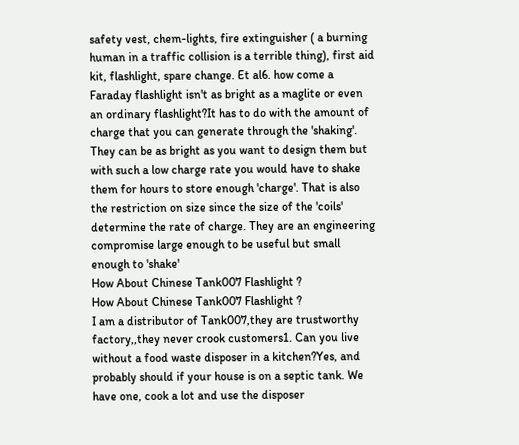safety vest, chem-lights, fire extinguisher ( a burning human in a traffic collision is a terrible thing), first aid kit, flashlight, spare change. Et al6. how come a Faraday flashlight isn't as bright as a maglite or even an ordinary flashlight?It has to do with the amount of charge that you can generate through the 'shaking'. They can be as bright as you want to design them but with such a low charge rate you would have to shake them for hours to store enough 'charge'. That is also the restriction on size since the size of the 'coils' determine the rate of charge. They are an engineering compromise large enough to be useful but small enough to 'shake'
How About Chinese Tank007 Flashlight ?
How About Chinese Tank007 Flashlight ?
I am a distributor of Tank007,they are trustworthy factory,,they never crook customers1. Can you live without a food waste disposer in a kitchen?Yes, and probably should if your house is on a septic tank. We have one, cook a lot and use the disposer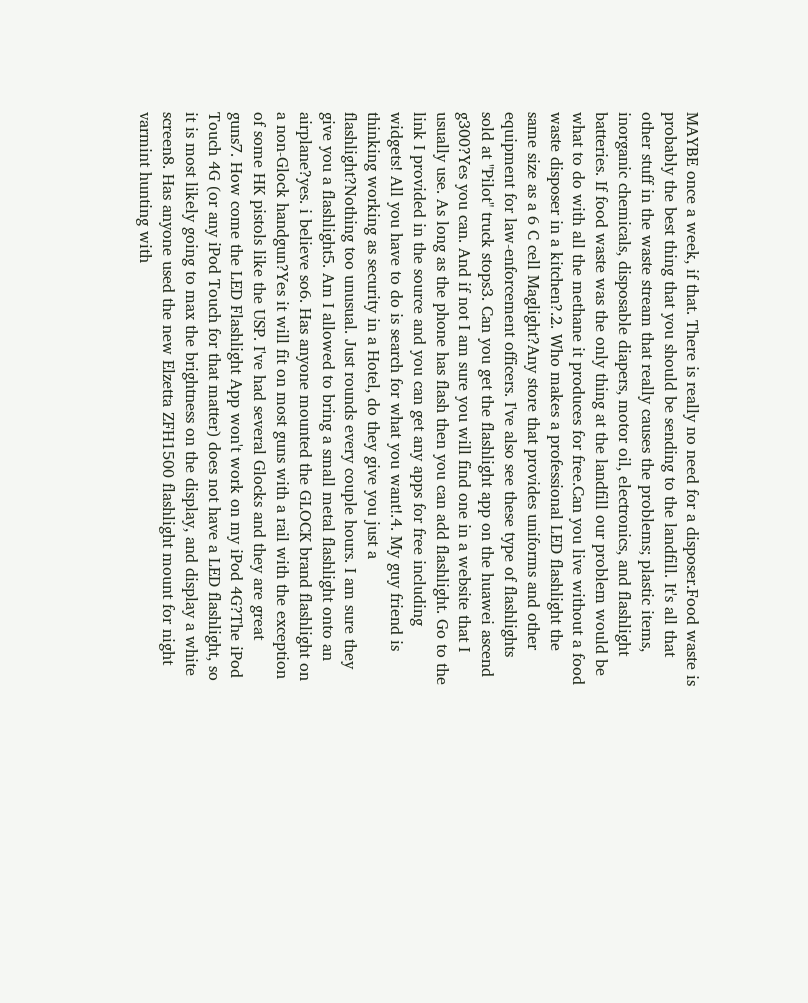MAYBE once a week, if that. There is really no need for a disposer.Food waste is probably the best thing that you should be sending to the landfill. It's all that other stuff in the waste stream that really causes the problems; plastic items, inorganic chemicals, disposable diapers, motor oil, electronics, and flashlight batteries. If food waste was the only thing at the landfill our problem would be what to do with all the methane it produces for free.Can you live without a food waste disposer in a kitchen?.2. Who makes a professional LED flashlight the same size as a 6 C cell Maglight?Any store that provides uniforms and other equipment for law-enforcement officers. I've also see these type of flashlights sold at "Pilot" truck stops3. Can you get the flashlight app on the huawei ascend g300?Yes you can. And if not I am sure you will find one in a website that I usually use. As long as the phone has flash then you can add flashlight. Go to the link I provided in the source and you can get any apps for free including widgets! All you have to do is search for what you want!.4. My guy friend is thinking working as security in a Hotel, do they give you just a flashlight?Nothing too unusual. Just rounds every couple hours. I am sure they give you a flashlight5. Am I allowed to bring a small metal flashlight onto an airplane?yes. i believe so6. Has anyone mounted the GLOCK brand flashlight on a non-Glock handgun?Yes it will fit on most guns with a rail with the exception of some HK pistols like the USP. I've had several Glocks and they are great guns7. How come the LED Flashlight App won't work on my iPod 4G?The iPod Touch 4G (or any iPod Touch for that matter) does not have a LED flashlight, so it is most likely going to max the brightness on the display, and display a white screen8. Has anyone used the new Elzetta ZFH1500 flashlight mount for night varmint hunting with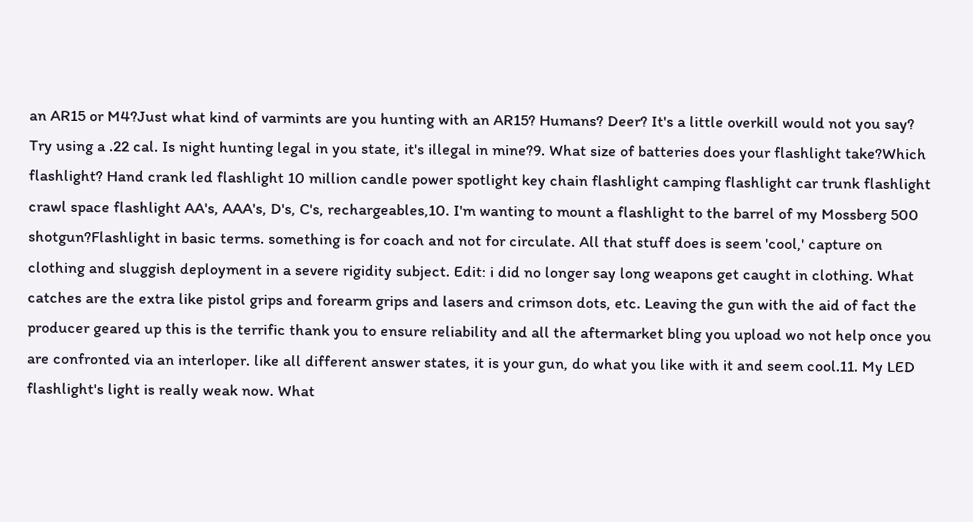an AR15 or M4?Just what kind of varmints are you hunting with an AR15? Humans? Deer? It's a little overkill would not you say? Try using a .22 cal. Is night hunting legal in you state, it's illegal in mine?9. What size of batteries does your flashlight take?Which flashlight? Hand crank led flashlight 10 million candle power spotlight key chain flashlight camping flashlight car trunk flashlight crawl space flashlight AA's, AAA's, D's, C's, rechargeables,10. I'm wanting to mount a flashlight to the barrel of my Mossberg 500 shotgun?Flashlight in basic terms. something is for coach and not for circulate. All that stuff does is seem 'cool,' capture on clothing and sluggish deployment in a severe rigidity subject. Edit: i did no longer say long weapons get caught in clothing. What catches are the extra like pistol grips and forearm grips and lasers and crimson dots, etc. Leaving the gun with the aid of fact the producer geared up this is the terrific thank you to ensure reliability and all the aftermarket bling you upload wo not help once you are confronted via an interloper. like all different answer states, it is your gun, do what you like with it and seem cool.11. My LED flashlight's light is really weak now. What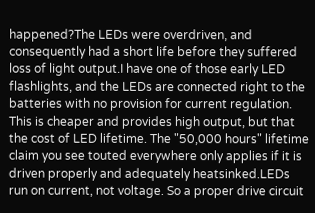happened?The LEDs were overdriven, and consequently had a short life before they suffered loss of light output.I have one of those early LED flashlights, and the LEDs are connected right to the batteries with no provision for current regulation. This is cheaper and provides high output, but that the cost of LED lifetime. The "50,000 hours" lifetime claim you see touted everywhere only applies if it is driven properly and adequately heatsinked.LEDs run on current, not voltage. So a proper drive circuit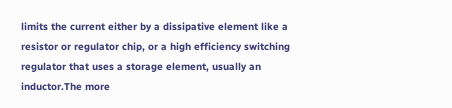limits the current either by a dissipative element like a resistor or regulator chip, or a high efficiency switching regulator that uses a storage element, usually an inductor.The more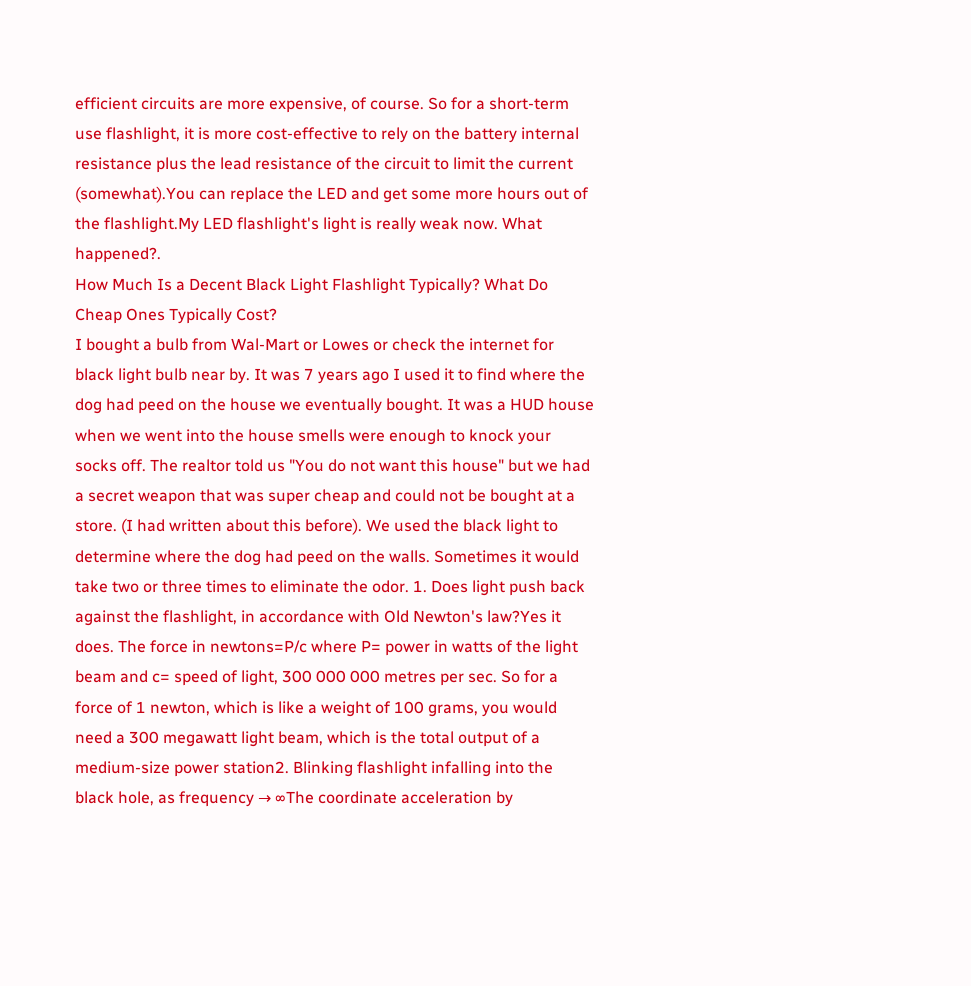efficient circuits are more expensive, of course. So for a short-term use flashlight, it is more cost-effective to rely on the battery internal resistance plus the lead resistance of the circuit to limit the current (somewhat).You can replace the LED and get some more hours out of the flashlight.My LED flashlight's light is really weak now. What happened?.
How Much Is a Decent Black Light Flashlight Typically? What Do Cheap Ones Typically Cost?
I bought a bulb from Wal-Mart or Lowes or check the internet for black light bulb near by. It was 7 years ago I used it to find where the dog had peed on the house we eventually bought. It was a HUD house when we went into the house smells were enough to knock your socks off. The realtor told us "You do not want this house" but we had a secret weapon that was super cheap and could not be bought at a store. (I had written about this before). We used the black light to determine where the dog had peed on the walls. Sometimes it would take two or three times to eliminate the odor. 1. Does light push back against the flashlight, in accordance with Old Newton's law?Yes it does. The force in newtons=P/c where P= power in watts of the light beam and c= speed of light, 300 000 000 metres per sec. So for a force of 1 newton, which is like a weight of 100 grams, you would need a 300 megawatt light beam, which is the total output of a medium-size power station2. Blinking flashlight infalling into the black hole, as frequency → ∞The coordinate acceleration by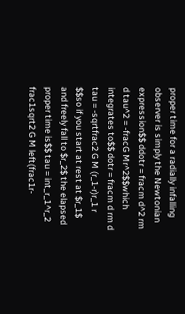proper time for a radially infalling observer is simply the Newtonian expression$$ ddotr = fracm d^2 rm d tau^2 = -fracG Mr^2$$which integrates to$$ dotr = fracm d rm d tau = -sqrtfrac2 G M (r_1-r)r_1 r $$so if you start at rest at $r_1$ and freely fall to $r_2$ the elapsed proper time is$$ tau = int_r_1^r_2 frac1sqrt2 G M left(frac1r-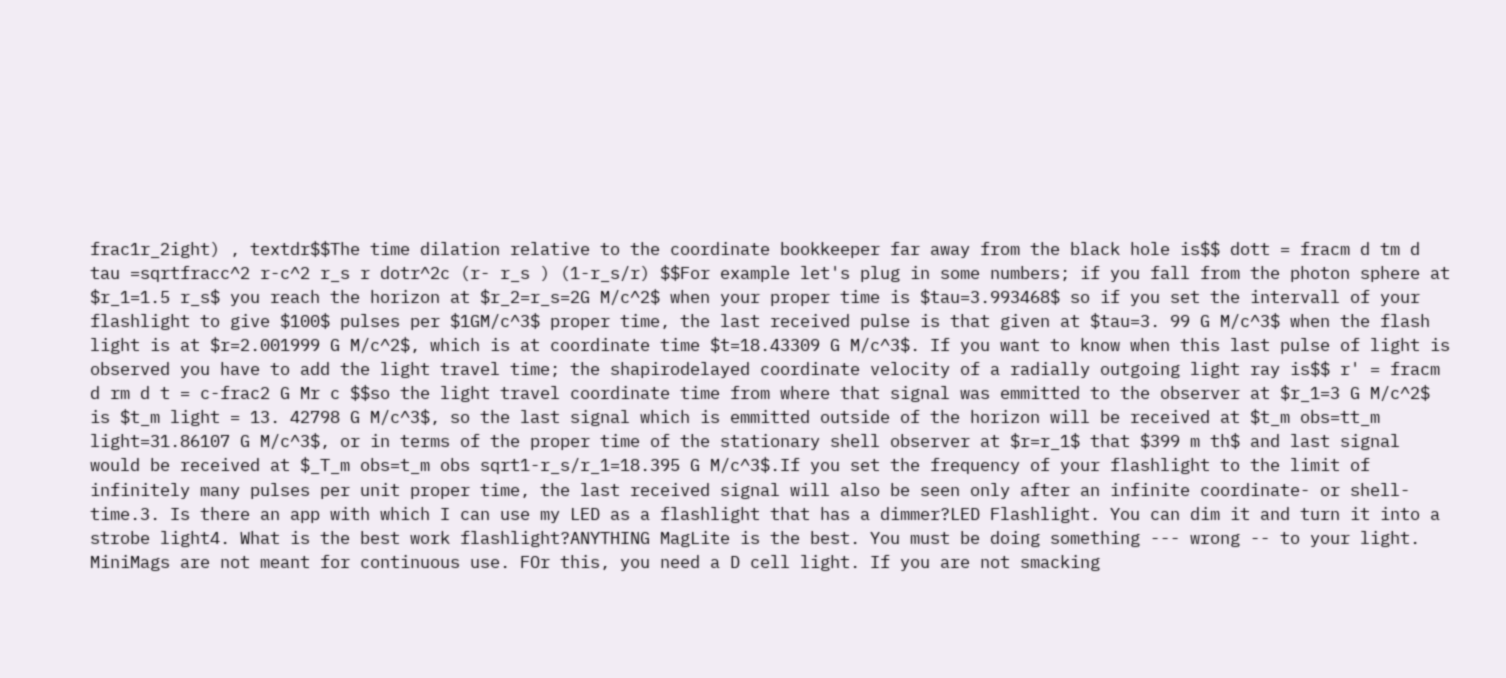frac1r_2ight) , textdr$$The time dilation relative to the coordinate bookkeeper far away from the black hole is$$ dott = fracm d tm d tau =sqrtfracc^2 r-c^2 r_s r dotr^2c (r- r_s ) (1-r_s/r) $$For example let's plug in some numbers; if you fall from the photon sphere at $r_1=1.5 r_s$ you reach the horizon at $r_2=r_s=2G M/c^2$ when your proper time is $tau=3.993468$ so if you set the intervall of your flashlight to give $100$ pulses per $1GM/c^3$ proper time, the last received pulse is that given at $tau=3. 99 G M/c^3$ when the flash light is at $r=2.001999 G M/c^2$, which is at coordinate time $t=18.43309 G M/c^3$. If you want to know when this last pulse of light is observed you have to add the light travel time; the shapirodelayed coordinate velocity of a radially outgoing light ray is$$ r' = fracm d rm d t = c-frac2 G Mr c $$so the light travel coordinate time from where that signal was emmitted to the observer at $r_1=3 G M/c^2$ is $t_m light = 13. 42798 G M/c^3$, so the last signal which is emmitted outside of the horizon will be received at $t_m obs=tt_m light=31.86107 G M/c^3$, or in terms of the proper time of the stationary shell observer at $r=r_1$ that $399 m th$ and last signal would be received at $_T_m obs=t_m obs sqrt1-r_s/r_1=18.395 G M/c^3$.If you set the frequency of your flashlight to the limit of infinitely many pulses per unit proper time, the last received signal will also be seen only after an infinite coordinate- or shell-time.3. Is there an app with which I can use my LED as a flashlight that has a dimmer?LED Flashlight. You can dim it and turn it into a strobe light4. What is the best work flashlight?ANYTHING MagLite is the best. You must be doing something --- wrong -- to your light. MiniMags are not meant for continuous use. FOr this, you need a D cell light. If you are not smacking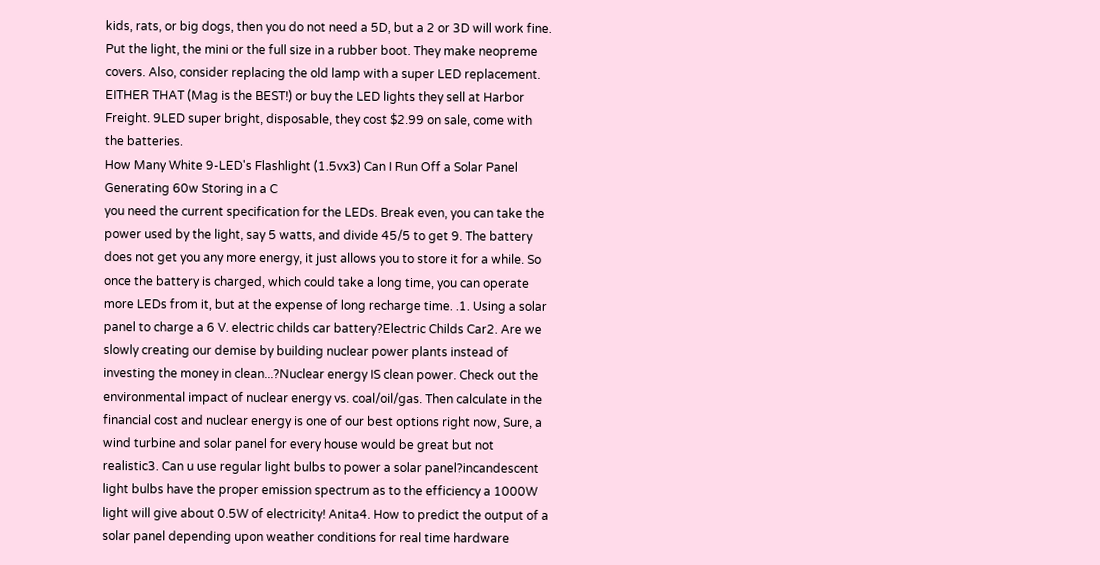kids, rats, or big dogs, then you do not need a 5D, but a 2 or 3D will work fine. Put the light, the mini or the full size in a rubber boot. They make neopreme covers. Also, consider replacing the old lamp with a super LED replacement. EITHER THAT (Mag is the BEST!) or buy the LED lights they sell at Harbor Freight. 9LED super bright, disposable, they cost $2.99 on sale, come with the batteries.
How Many White 9-LED's Flashlight (1.5vx3) Can I Run Off a Solar Panel Generating 60w Storing in a C
you need the current specification for the LEDs. Break even, you can take the power used by the light, say 5 watts, and divide 45/5 to get 9. The battery does not get you any more energy, it just allows you to store it for a while. So once the battery is charged, which could take a long time, you can operate more LEDs from it, but at the expense of long recharge time. .1. Using a solar panel to charge a 6 V. electric childs car battery?Electric Childs Car2. Are we slowly creating our demise by building nuclear power plants instead of investing the money in clean...?Nuclear energy IS clean power. Check out the environmental impact of nuclear energy vs. coal/oil/gas. Then calculate in the financial cost and nuclear energy is one of our best options right now, Sure, a wind turbine and solar panel for every house would be great but not realistic3. Can u use regular light bulbs to power a solar panel?incandescent light bulbs have the proper emission spectrum as to the efficiency a 1000W light will give about 0.5W of electricity! Anita4. How to predict the output of a solar panel depending upon weather conditions for real time hardware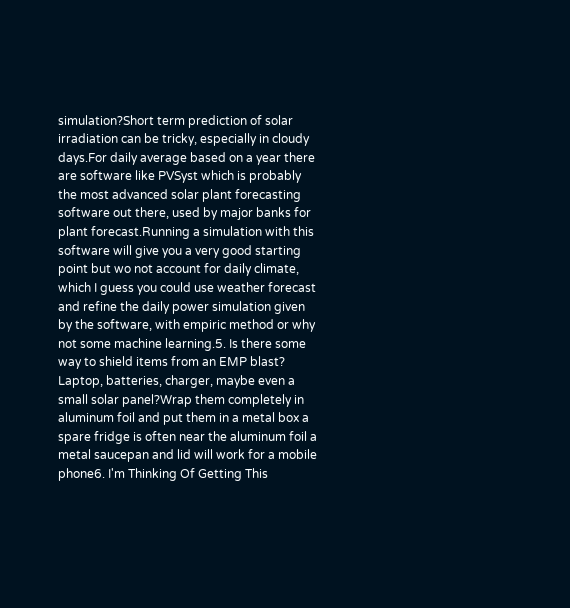simulation?Short term prediction of solar irradiation can be tricky, especially in cloudy days.For daily average based on a year there are software like PVSyst which is probably the most advanced solar plant forecasting software out there, used by major banks for plant forecast.Running a simulation with this software will give you a very good starting point but wo not account for daily climate, which I guess you could use weather forecast and refine the daily power simulation given by the software, with empiric method or why not some machine learning.5. Is there some way to shield items from an EMP blast? Laptop, batteries, charger, maybe even a small solar panel?Wrap them completely in aluminum foil and put them in a metal box a spare fridge is often near the aluminum foil a metal saucepan and lid will work for a mobile phone6. I'm Thinking Of Getting This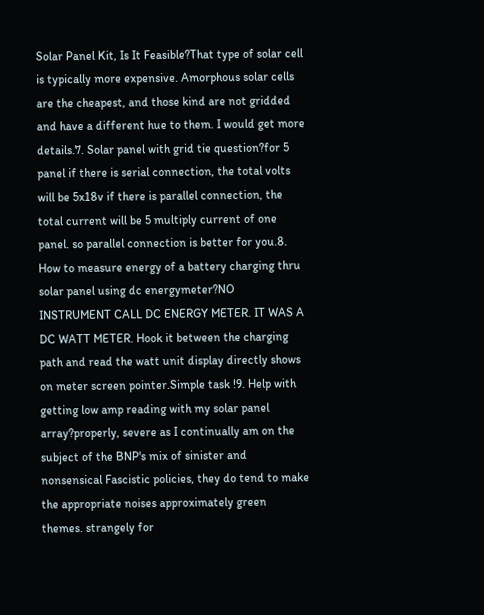Solar Panel Kit, Is It Feasible?That type of solar cell is typically more expensive. Amorphous solar cells are the cheapest, and those kind are not gridded and have a different hue to them. I would get more details.7. Solar panel with grid tie question?for 5 panel if there is serial connection, the total volts will be 5x18v if there is parallel connection, the total current will be 5 multiply current of one panel. so parallel connection is better for you.8. How to measure energy of a battery charging thru solar panel using dc energymeter?NO INSTRUMENT CALL DC ENERGY METER. IT WAS A DC WATT METER. Hook it between the charging path and read the watt unit display directly shows on meter screen pointer.Simple task !9. Help with getting low amp reading with my solar panel array?properly, severe as I continually am on the subject of the BNP's mix of sinister and nonsensical Fascistic policies, they do tend to make the appropriate noises approximately green themes. strangely for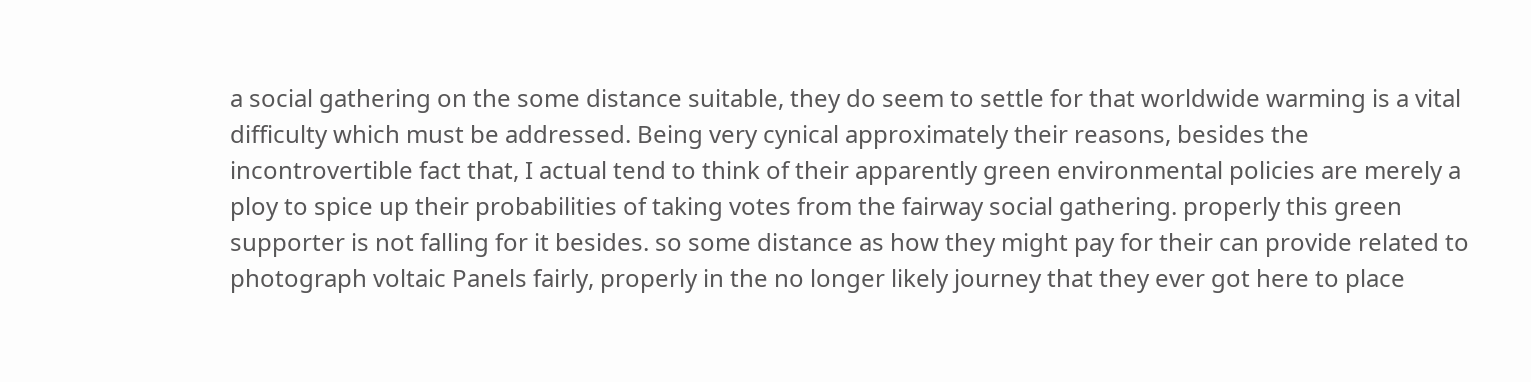a social gathering on the some distance suitable, they do seem to settle for that worldwide warming is a vital difficulty which must be addressed. Being very cynical approximately their reasons, besides the incontrovertible fact that, I actual tend to think of their apparently green environmental policies are merely a ploy to spice up their probabilities of taking votes from the fairway social gathering. properly this green supporter is not falling for it besides. so some distance as how they might pay for their can provide related to photograph voltaic Panels fairly, properly in the no longer likely journey that they ever got here to place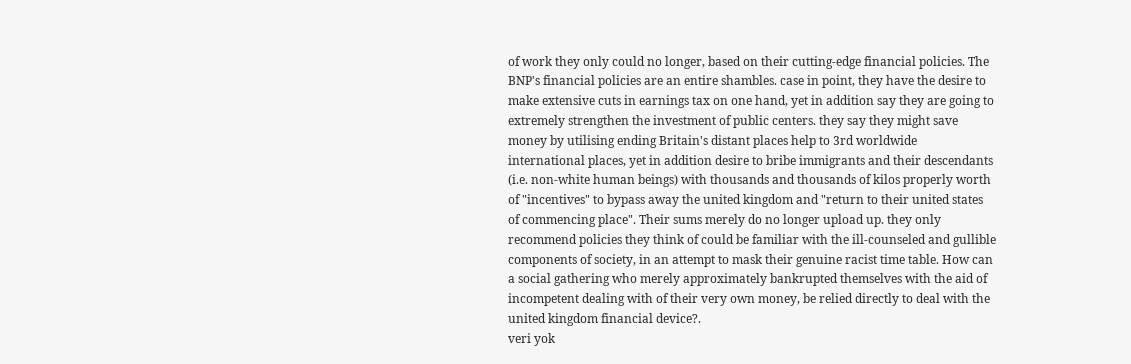of work they only could no longer, based on their cutting-edge financial policies. The BNP's financial policies are an entire shambles. case in point, they have the desire to make extensive cuts in earnings tax on one hand, yet in addition say they are going to extremely strengthen the investment of public centers. they say they might save money by utilising ending Britain's distant places help to 3rd worldwide international places, yet in addition desire to bribe immigrants and their descendants (i.e. non-white human beings) with thousands and thousands of kilos properly worth of "incentives" to bypass away the united kingdom and "return to their united states of commencing place". Their sums merely do no longer upload up. they only recommend policies they think of could be familiar with the ill-counseled and gullible components of society, in an attempt to mask their genuine racist time table. How can a social gathering who merely approximately bankrupted themselves with the aid of incompetent dealing with of their very own money, be relied directly to deal with the united kingdom financial device?.
veri yok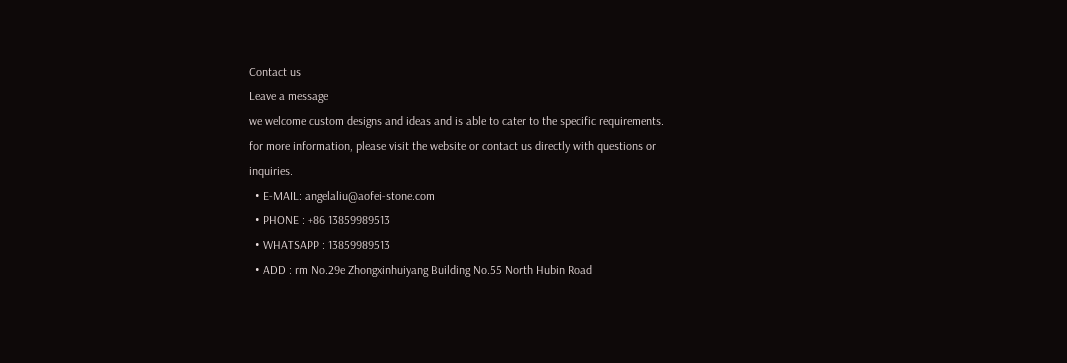Contact us
Leave a message
we welcome custom designs and ideas and is able to cater to the specific requirements. for more information, please visit the website or contact us directly with questions or inquiries.
  • E-MAIL: angelaliu@aofei-stone.com
  • PHONE : +86 13859989513
  • WHATSAPP : 13859989513
  • ADD : rm No.29e Zhongxinhuiyang Building No.55 North Hubin Road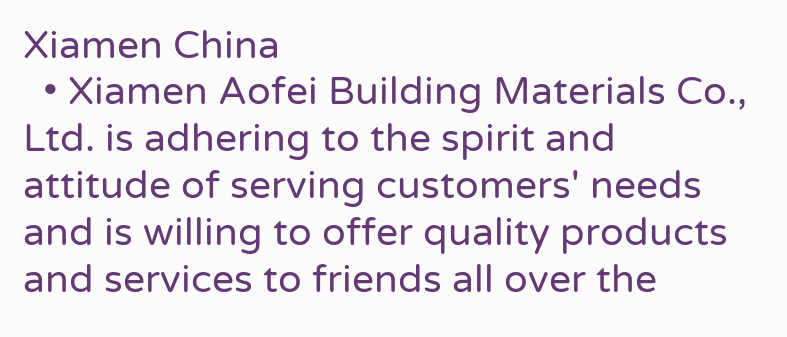Xiamen China
  • Xiamen Aofei Building Materials Co., Ltd. is adhering to the spirit and attitude of serving customers' needs and is willing to offer quality products and services to friends all over the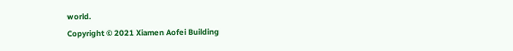world.
Copyright © 2021 Xiamen Aofei Building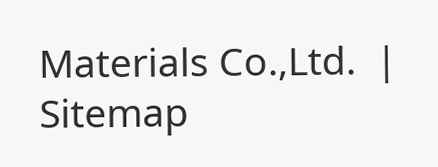Materials Co.,Ltd.  | Sitemap